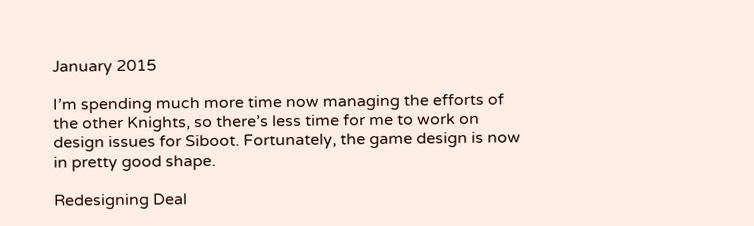January 2015

I’m spending much more time now managing the efforts of the other Knights, so there’s less time for me to work on design issues for Siboot. Fortunately, the game design is now in pretty good shape.

Redesigning Deal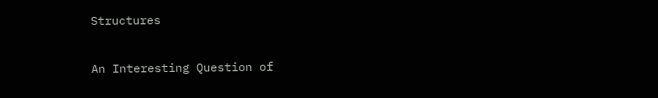Structures

An Interesting Question of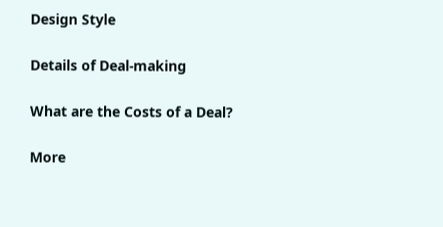Design Style

Details of Deal-making

What are the Costs of a Deal?

More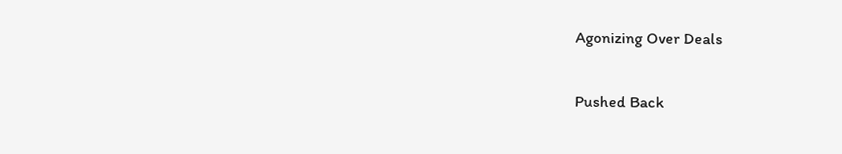Agonizing Over Deals

Pushed Back